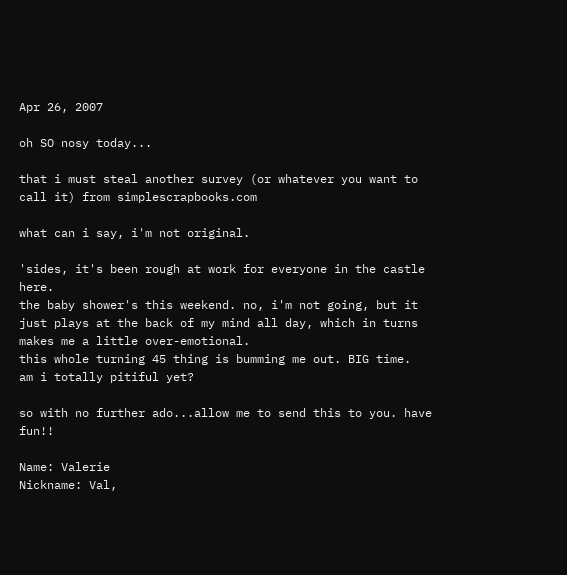Apr 26, 2007

oh SO nosy today...

that i must steal another survey (or whatever you want to call it) from simplescrapbooks.com

what can i say, i'm not original.

'sides, it's been rough at work for everyone in the castle here.
the baby shower's this weekend. no, i'm not going, but it just plays at the back of my mind all day, which in turns makes me a little over-emotional.
this whole turning 45 thing is bumming me out. BIG time.
am i totally pitiful yet?

so with no further ado...allow me to send this to you. have fun!!

Name: Valerie
Nickname: Val,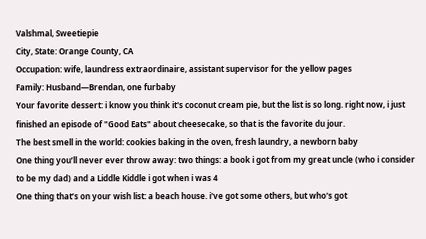Valshmal, Sweetiepie
City, State: Orange County, CA
Occupation: wife, laundress extraordinaire, assistant supervisor for the yellow pages
Family: Husband—Brendan, one furbaby
Your favorite dessert: i know you think it's coconut cream pie, but the list is so long. right now, i just finished an episode of "Good Eats" about cheesecake, so that is the favorite du jour.
The best smell in the world: cookies baking in the oven, fresh laundry, a newborn baby
One thing you’ll never ever throw away: two things: a book i got from my great uncle (who i consider to be my dad) and a Liddle Kiddle i got when i was 4
One thing that’s on your wish list: a beach house. i've got some others, but who's got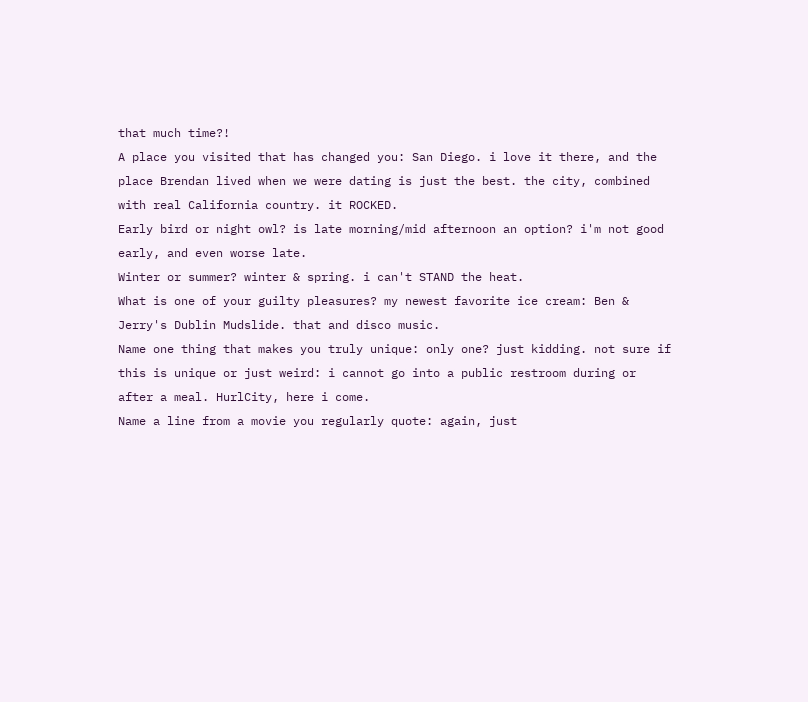that much time?!
A place you visited that has changed you: San Diego. i love it there, and the place Brendan lived when we were dating is just the best. the city, combined with real California country. it ROCKED.
Early bird or night owl? is late morning/mid afternoon an option? i'm not good early, and even worse late.
Winter or summer? winter & spring. i can't STAND the heat.
What is one of your guilty pleasures? my newest favorite ice cream: Ben & Jerry's Dublin Mudslide. that and disco music.
Name one thing that makes you truly unique: only one? just kidding. not sure if this is unique or just weird: i cannot go into a public restroom during or after a meal. HurlCity, here i come.
Name a line from a movie you regularly quote: again, just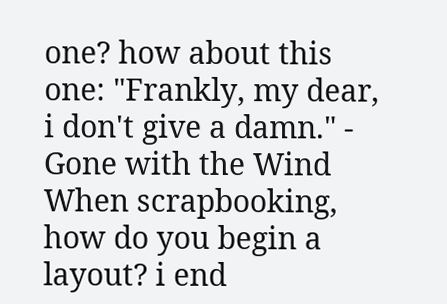one? how about this one: "Frankly, my dear, i don't give a damn." - Gone with the Wind
When scrapbooking, how do you begin a layout? i end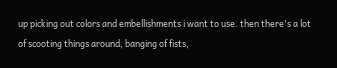up picking out colors and embellishments i want to use. then there's a lot of scooting things around, banging of fists,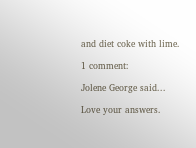and diet coke with lime.

1 comment:

Jolene George said...

Love your answers.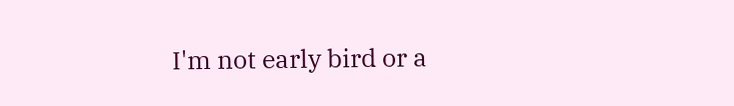I'm not early bird or a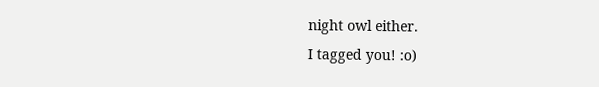night owl either.
I tagged you! :o)